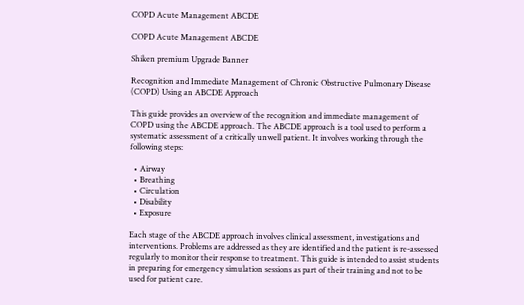COPD Acute Management ABCDE

COPD Acute Management ABCDE

Shiken premium Upgrade Banner

Recognition and Immediate Management of Chronic Obstructive Pulmonary Disease (COPD) Using an ABCDE Approach

This guide provides an overview of the recognition and immediate management of COPD using the ABCDE approach. The ABCDE approach is a tool used to perform a systematic assessment of a critically unwell patient. It involves working through the following steps:

  • Airway
  • Breathing
  • Circulation
  • Disability
  • Exposure

Each stage of the ABCDE approach involves clinical assessment, investigations and interventions. Problems are addressed as they are identified and the patient is re-assessed regularly to monitor their response to treatment. This guide is intended to assist students in preparing for emergency simulation sessions as part of their training and not to be used for patient care.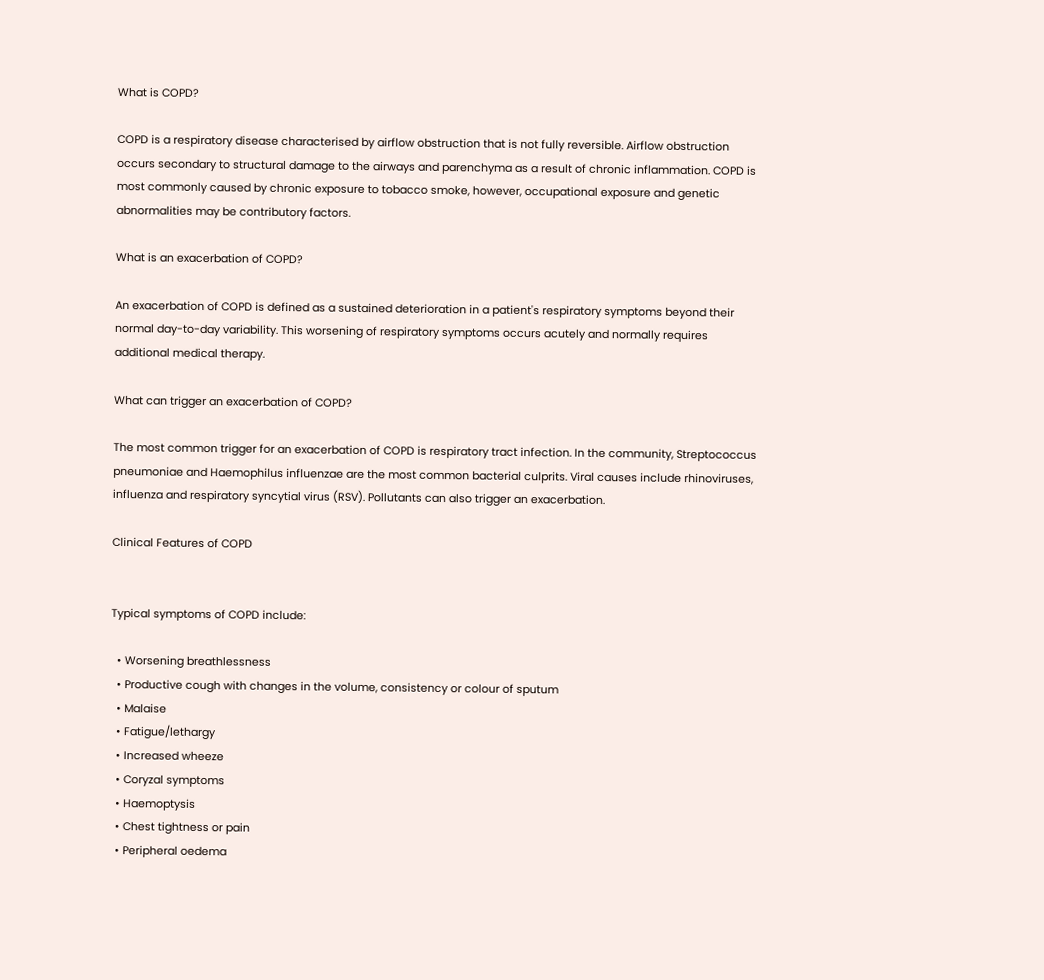What is COPD?

COPD is a respiratory disease characterised by airflow obstruction that is not fully reversible. Airflow obstruction occurs secondary to structural damage to the airways and parenchyma as a result of chronic inflammation. COPD is most commonly caused by chronic exposure to tobacco smoke, however, occupational exposure and genetic abnormalities may be contributory factors.

What is an exacerbation of COPD?

An exacerbation of COPD is defined as a sustained deterioration in a patient's respiratory symptoms beyond their normal day-to-day variability. This worsening of respiratory symptoms occurs acutely and normally requires additional medical therapy.

What can trigger an exacerbation of COPD?

The most common trigger for an exacerbation of COPD is respiratory tract infection. In the community, Streptococcus pneumoniae and Haemophilus influenzae are the most common bacterial culprits. Viral causes include rhinoviruses, influenza and respiratory syncytial virus (RSV). Pollutants can also trigger an exacerbation.

Clinical Features of COPD


Typical symptoms of COPD include:

  • Worsening breathlessness
  • Productive cough with changes in the volume, consistency or colour of sputum
  • Malaise
  • Fatigue/lethargy
  • Increased wheeze
  • Coryzal symptoms
  • Haemoptysis
  • Chest tightness or pain
  • Peripheral oedema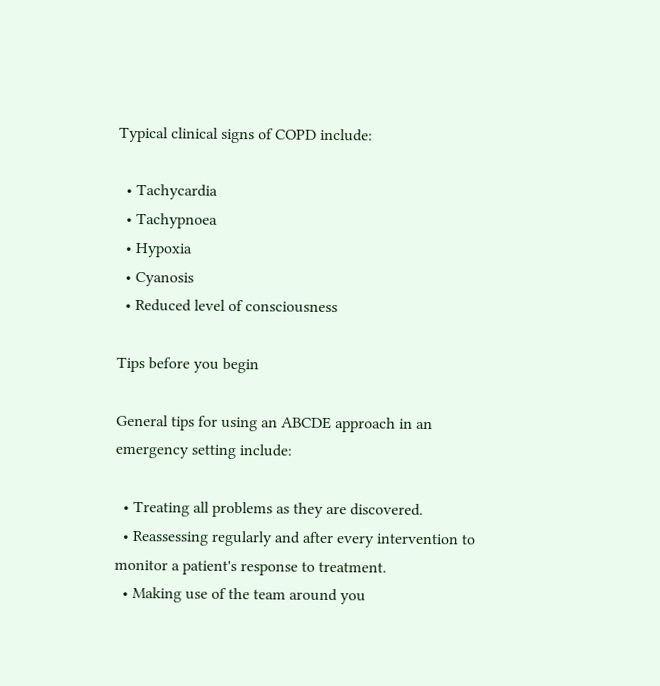Typical clinical signs of COPD include:

  • Tachycardia
  • Tachypnoea
  • Hypoxia
  • Cyanosis
  • Reduced level of consciousness

Tips before you begin

General tips for using an ABCDE approach in an emergency setting include:

  • Treating all problems as they are discovered.
  • Reassessing regularly and after every intervention to monitor a patient's response to treatment.
  • Making use of the team around you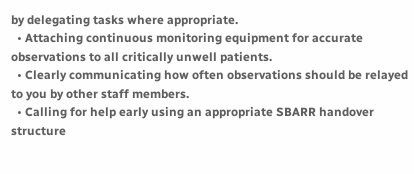by delegating tasks where appropriate.
  • Attaching continuous monitoring equipment for accurate observations to all critically unwell patients.
  • Clearly communicating how often observations should be relayed to you by other staff members.
  • Calling for help early using an appropriate SBARR handover structure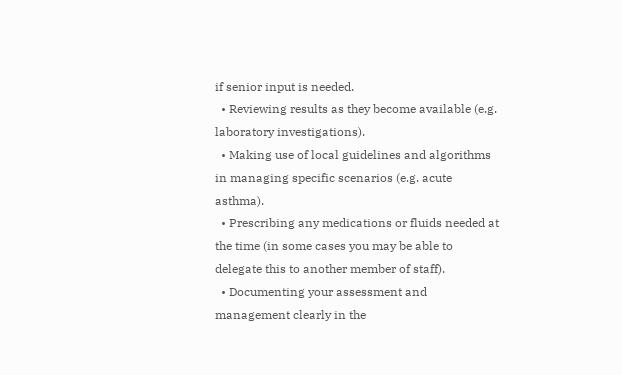if senior input is needed.
  • Reviewing results as they become available (e.g. laboratory investigations).
  • Making use of local guidelines and algorithms in managing specific scenarios (e.g. acute asthma).
  • Prescribing any medications or fluids needed at the time (in some cases you may be able to delegate this to another member of staff).
  • Documenting your assessment and management clearly in the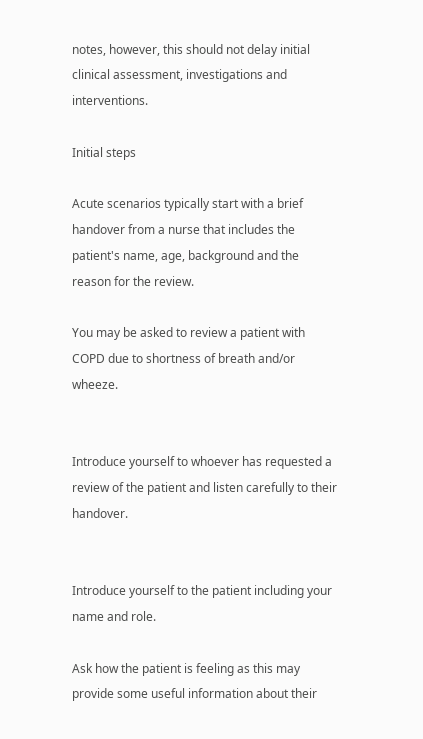notes, however, this should not delay initial clinical assessment, investigations and interventions.

Initial steps

Acute scenarios typically start with a brief handover from a nurse that includes the patient's name, age, background and the reason for the review.

You may be asked to review a patient with COPD due to shortness of breath and/or wheeze.


Introduce yourself to whoever has requested a review of the patient and listen carefully to their handover.


Introduce yourself to the patient including your name and role.

Ask how the patient is feeling as this may provide some useful information about their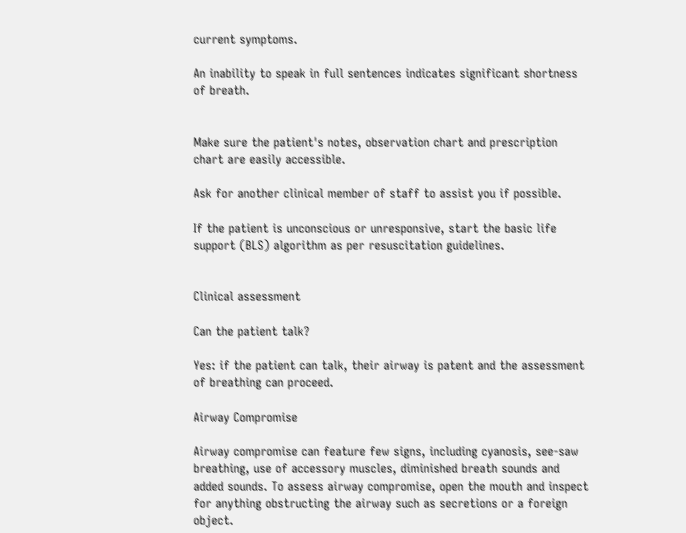current symptoms.

An inability to speak in full sentences indicates significant shortness of breath.


Make sure the patient's notes, observation chart and prescription chart are easily accessible.

Ask for another clinical member of staff to assist you if possible.

If the patient is unconscious or unresponsive, start the basic life support (BLS) algorithm as per resuscitation guidelines.


Clinical assessment

Can the patient talk?

Yes: if the patient can talk, their airway is patent and the assessment of breathing can proceed.

Airway Compromise

Airway compromise can feature few signs, including cyanosis, see-saw breathing, use of accessory muscles, diminished breath sounds and added sounds. To assess airway compromise, open the mouth and inspect for anything obstructing the airway such as secretions or a foreign object.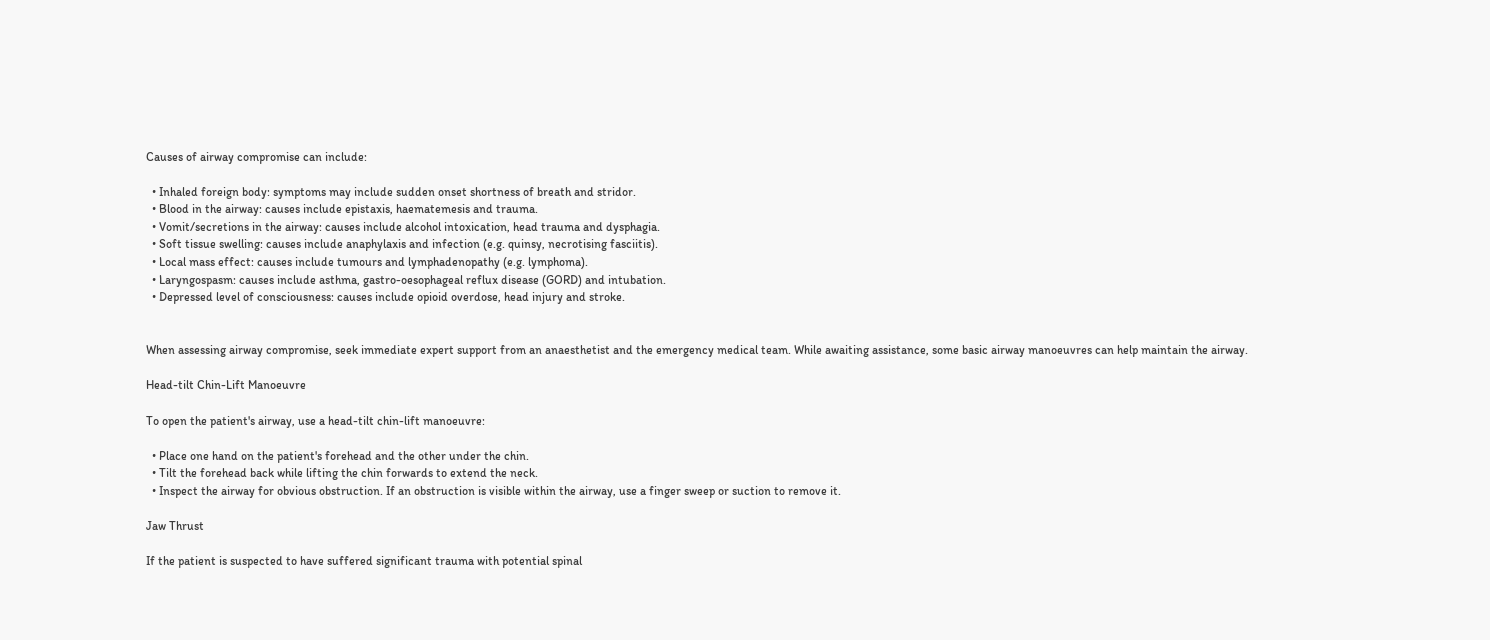Causes of airway compromise can include:

  • Inhaled foreign body: symptoms may include sudden onset shortness of breath and stridor.
  • Blood in the airway: causes include epistaxis, haematemesis and trauma.
  • Vomit/secretions in the airway: causes include alcohol intoxication, head trauma and dysphagia.
  • Soft tissue swelling: causes include anaphylaxis and infection (e.g. quinsy, necrotising fasciitis).
  • Local mass effect: causes include tumours and lymphadenopathy (e.g. lymphoma).
  • Laryngospasm: causes include asthma, gastro-oesophageal reflux disease (GORD) and intubation.
  • Depressed level of consciousness: causes include opioid overdose, head injury and stroke.


When assessing airway compromise, seek immediate expert support from an anaesthetist and the emergency medical team. While awaiting assistance, some basic airway manoeuvres can help maintain the airway.

Head-tilt Chin-Lift Manoeuvre

To open the patient's airway, use a head-tilt chin-lift manoeuvre:

  • Place one hand on the patient's forehead and the other under the chin.
  • Tilt the forehead back while lifting the chin forwards to extend the neck.
  • Inspect the airway for obvious obstruction. If an obstruction is visible within the airway, use a finger sweep or suction to remove it.

Jaw Thrust

If the patient is suspected to have suffered significant trauma with potential spinal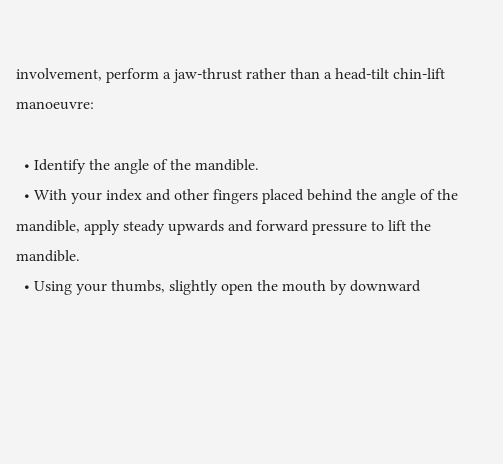involvement, perform a jaw-thrust rather than a head-tilt chin-lift manoeuvre:

  • Identify the angle of the mandible.
  • With your index and other fingers placed behind the angle of the mandible, apply steady upwards and forward pressure to lift the mandible.
  • Using your thumbs, slightly open the mouth by downward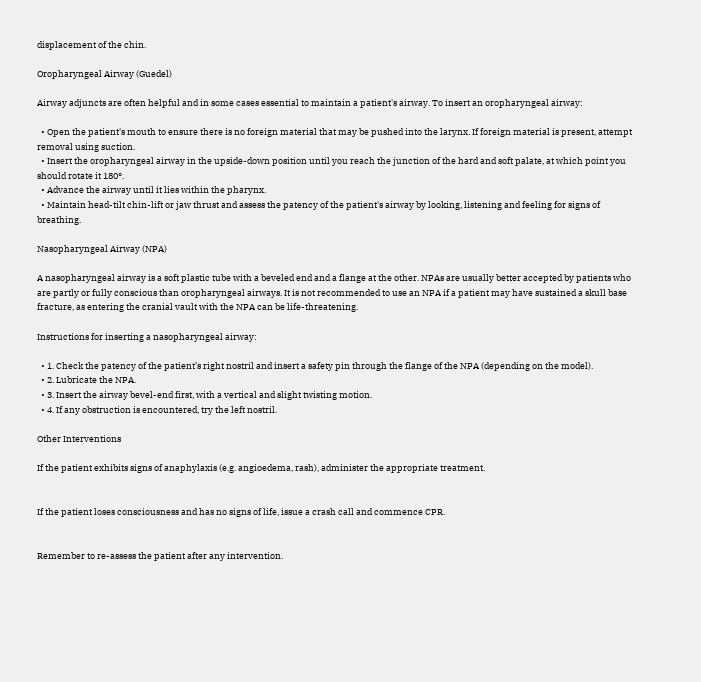displacement of the chin.

Oropharyngeal Airway (Guedel)

Airway adjuncts are often helpful and in some cases essential to maintain a patient's airway. To insert an oropharyngeal airway:

  • Open the patient's mouth to ensure there is no foreign material that may be pushed into the larynx. If foreign material is present, attempt removal using suction.
  • Insert the oropharyngeal airway in the upside-down position until you reach the junction of the hard and soft palate, at which point you should rotate it 180°.
  • Advance the airway until it lies within the pharynx.
  • Maintain head-tilt chin-lift or jaw thrust and assess the patency of the patient's airway by looking, listening and feeling for signs of breathing.

Nasopharyngeal Airway (NPA)

A nasopharyngeal airway is a soft plastic tube with a beveled end and a flange at the other. NPAs are usually better accepted by patients who are partly or fully conscious than oropharyngeal airways. It is not recommended to use an NPA if a patient may have sustained a skull base fracture, as entering the cranial vault with the NPA can be life-threatening.

Instructions for inserting a nasopharyngeal airway:

  • 1. Check the patency of the patient’s right nostril and insert a safety pin through the flange of the NPA (depending on the model).
  • 2. Lubricate the NPA.
  • 3. Insert the airway bevel-end first, with a vertical and slight twisting motion.
  • 4. If any obstruction is encountered, try the left nostril.

Other Interventions

If the patient exhibits signs of anaphylaxis (e.g. angioedema, rash), administer the appropriate treatment.


If the patient loses consciousness and has no signs of life, issue a crash call and commence CPR.


Remember to re-assess the patient after any intervention.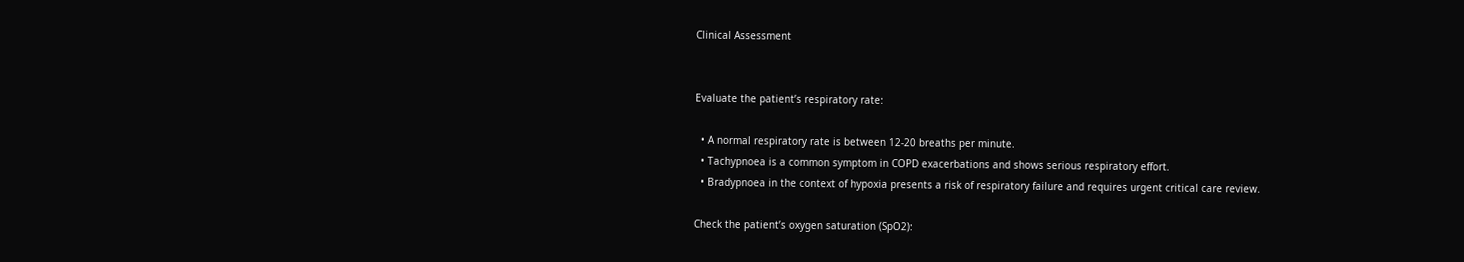Clinical Assessment


Evaluate the patient’s respiratory rate:

  • A normal respiratory rate is between 12-20 breaths per minute.
  • Tachypnoea is a common symptom in COPD exacerbations and shows serious respiratory effort.
  • Bradypnoea in the context of hypoxia presents a risk of respiratory failure and requires urgent critical care review.

Check the patient’s oxygen saturation (SpO2):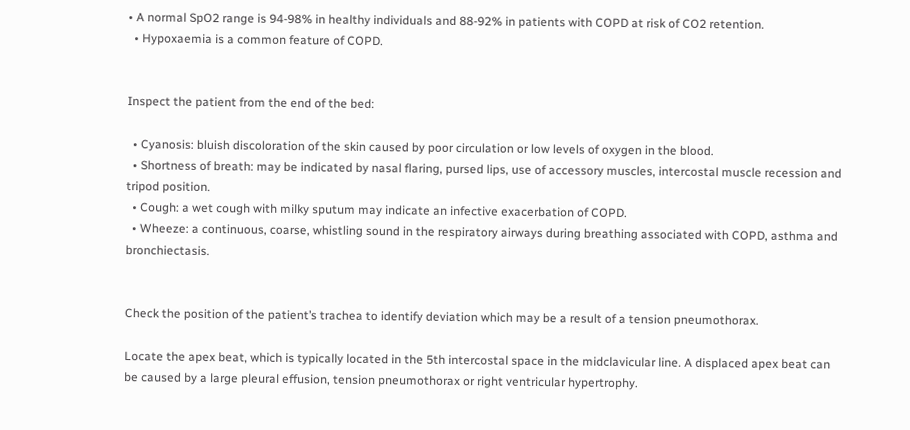• A normal SpO2 range is 94-98% in healthy individuals and 88-92% in patients with COPD at risk of CO2 retention.
  • Hypoxaemia is a common feature of COPD.


Inspect the patient from the end of the bed:

  • Cyanosis: bluish discoloration of the skin caused by poor circulation or low levels of oxygen in the blood.
  • Shortness of breath: may be indicated by nasal flaring, pursed lips, use of accessory muscles, intercostal muscle recession and tripod position.
  • Cough: a wet cough with milky sputum may indicate an infective exacerbation of COPD.
  • Wheeze: a continuous, coarse, whistling sound in the respiratory airways during breathing associated with COPD, asthma and bronchiectasis.


Check the position of the patient’s trachea to identify deviation which may be a result of a tension pneumothorax.

Locate the apex beat, which is typically located in the 5th intercostal space in the midclavicular line. A displaced apex beat can be caused by a large pleural effusion, tension pneumothorax or right ventricular hypertrophy.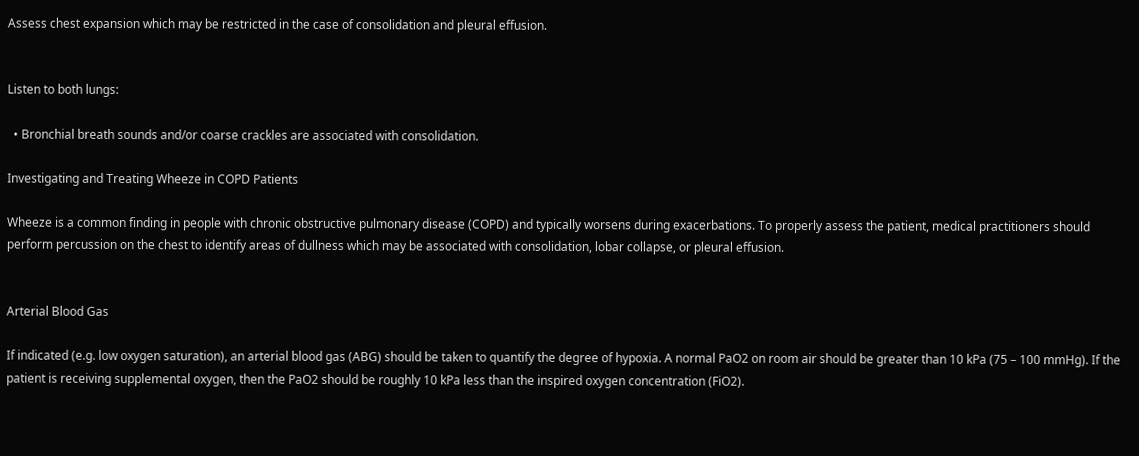Assess chest expansion which may be restricted in the case of consolidation and pleural effusion.


Listen to both lungs:

  • Bronchial breath sounds and/or coarse crackles are associated with consolidation.

Investigating and Treating Wheeze in COPD Patients

Wheeze is a common finding in people with chronic obstructive pulmonary disease (COPD) and typically worsens during exacerbations. To properly assess the patient, medical practitioners should perform percussion on the chest to identify areas of dullness which may be associated with consolidation, lobar collapse, or pleural effusion.


Arterial Blood Gas

If indicated (e.g. low oxygen saturation), an arterial blood gas (ABG) should be taken to quantify the degree of hypoxia. A normal PaO2 on room air should be greater than 10 kPa (75 – 100 mmHg). If the patient is receiving supplemental oxygen, then the PaO2 should be roughly 10 kPa less than the inspired oxygen concentration (FiO2).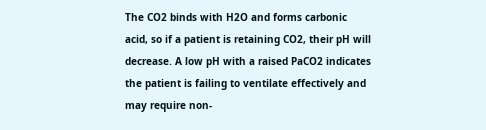The CO2 binds with H2O and forms carbonic acid, so if a patient is retaining CO2, their pH will decrease. A low pH with a raised PaCO2 indicates the patient is failing to ventilate effectively and may require non-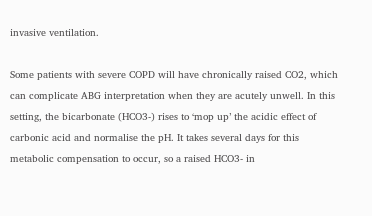invasive ventilation.

Some patients with severe COPD will have chronically raised CO2, which can complicate ABG interpretation when they are acutely unwell. In this setting, the bicarbonate (HCO3-) rises to ‘mop up’ the acidic effect of carbonic acid and normalise the pH. It takes several days for this metabolic compensation to occur, so a raised HCO3- in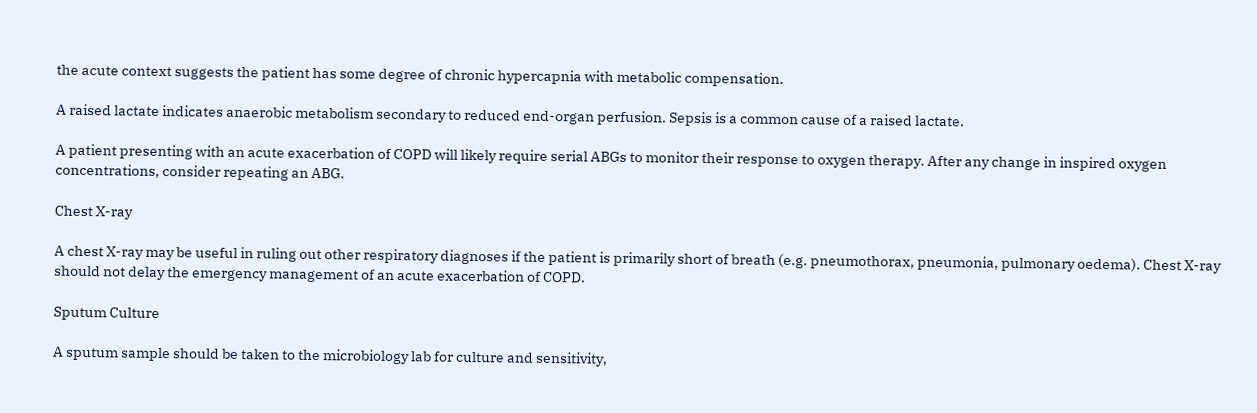the acute context suggests the patient has some degree of chronic hypercapnia with metabolic compensation.

A raised lactate indicates anaerobic metabolism secondary to reduced end-organ perfusion. Sepsis is a common cause of a raised lactate.

A patient presenting with an acute exacerbation of COPD will likely require serial ABGs to monitor their response to oxygen therapy. After any change in inspired oxygen concentrations, consider repeating an ABG.

Chest X-ray

A chest X-ray may be useful in ruling out other respiratory diagnoses if the patient is primarily short of breath (e.g. pneumothorax, pneumonia, pulmonary oedema). Chest X-ray should not delay the emergency management of an acute exacerbation of COPD.

Sputum Culture

A sputum sample should be taken to the microbiology lab for culture and sensitivity,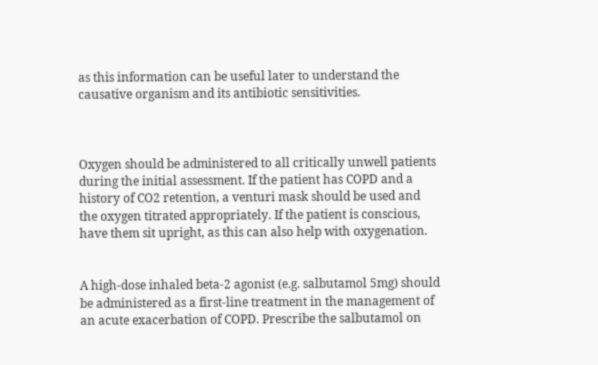as this information can be useful later to understand the causative organism and its antibiotic sensitivities.



Oxygen should be administered to all critically unwell patients during the initial assessment. If the patient has COPD and a history of CO2 retention, a venturi mask should be used and the oxygen titrated appropriately. If the patient is conscious, have them sit upright, as this can also help with oxygenation.


A high-dose inhaled beta-2 agonist (e.g. salbutamol 5mg) should be administered as a first-line treatment in the management of an acute exacerbation of COPD. Prescribe the salbutamol on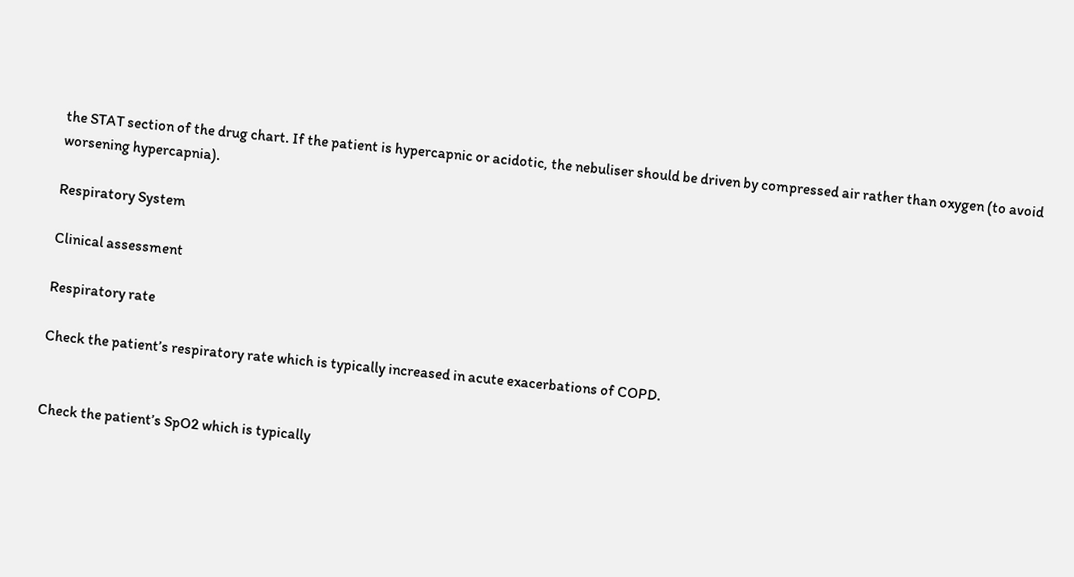the STAT section of the drug chart. If the patient is hypercapnic or acidotic, the nebuliser should be driven by compressed air rather than oxygen (to avoid worsening hypercapnia).

Respiratory System

Clinical assessment

Respiratory rate

Check the patient’s respiratory rate which is typically increased in acute exacerbations of COPD.


Check the patient’s SpO2 which is typically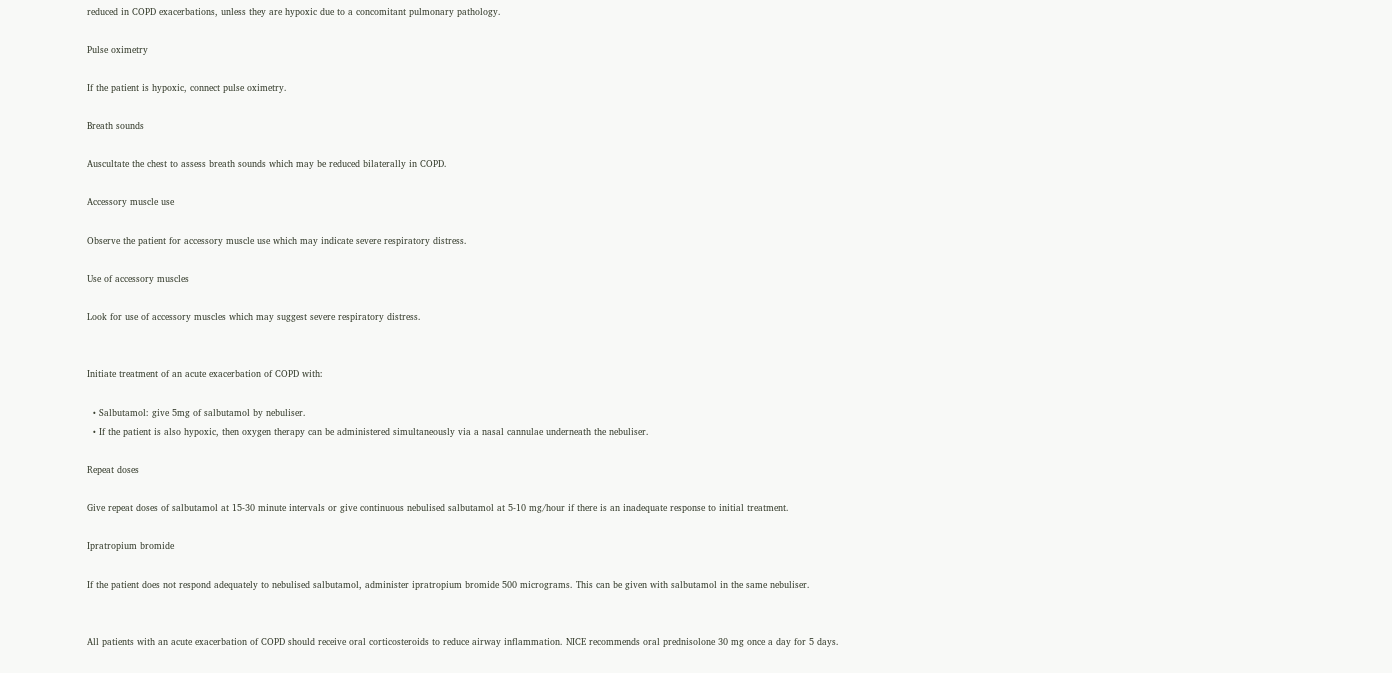reduced in COPD exacerbations, unless they are hypoxic due to a concomitant pulmonary pathology.

Pulse oximetry

If the patient is hypoxic, connect pulse oximetry.

Breath sounds

Auscultate the chest to assess breath sounds which may be reduced bilaterally in COPD.

Accessory muscle use

Observe the patient for accessory muscle use which may indicate severe respiratory distress.

Use of accessory muscles

Look for use of accessory muscles which may suggest severe respiratory distress.


Initiate treatment of an acute exacerbation of COPD with:

  • Salbutamol: give 5mg of salbutamol by nebuliser.
  • If the patient is also hypoxic, then oxygen therapy can be administered simultaneously via a nasal cannulae underneath the nebuliser.

Repeat doses

Give repeat doses of salbutamol at 15-30 minute intervals or give continuous nebulised salbutamol at 5-10 mg/hour if there is an inadequate response to initial treatment.

Ipratropium bromide

If the patient does not respond adequately to nebulised salbutamol, administer ipratropium bromide 500 micrograms. This can be given with salbutamol in the same nebuliser.


All patients with an acute exacerbation of COPD should receive oral corticosteroids to reduce airway inflammation. NICE recommends oral prednisolone 30 mg once a day for 5 days.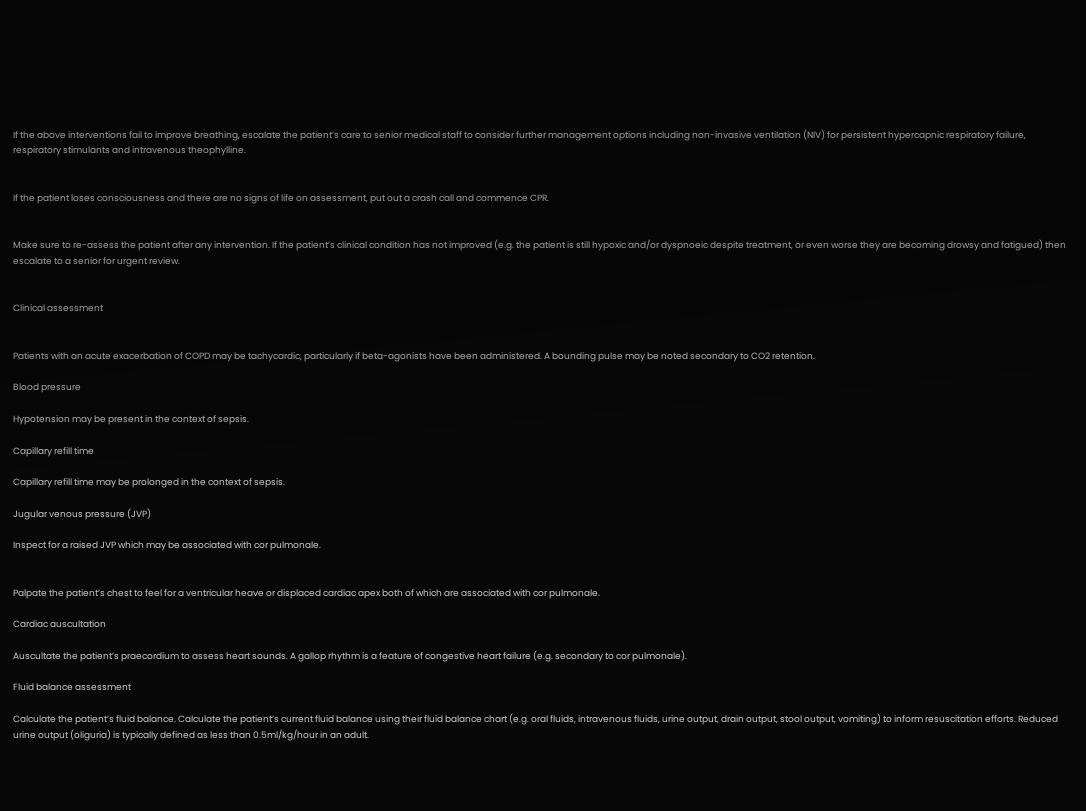If the above interventions fail to improve breathing, escalate the patient’s care to senior medical staff to consider further management options including non-invasive ventilation (NIV) for persistent hypercapnic respiratory failure, respiratory stimulants and intravenous theophylline.


If the patient loses consciousness and there are no signs of life on assessment, put out a crash call and commence CPR.


Make sure to re-assess the patient after any intervention. If the patient’s clinical condition has not improved (e.g. the patient is still hypoxic and/or dyspnoeic despite treatment, or even worse they are becoming drowsy and fatigued) then escalate to a senior for urgent review.


Clinical assessment


Patients with an acute exacerbation of COPD may be tachycardic, particularly if beta-agonists have been administered. A bounding pulse may be noted secondary to CO2 retention.

Blood pressure

Hypotension may be present in the context of sepsis.

Capillary refill time

Capillary refill time may be prolonged in the context of sepsis.

Jugular venous pressure (JVP)

Inspect for a raised JVP which may be associated with cor pulmonale.


Palpate the patient’s chest to feel for a ventricular heave or displaced cardiac apex both of which are associated with cor pulmonale.

Cardiac auscultation

Auscultate the patient’s praecordium to assess heart sounds. A gallop rhythm is a feature of congestive heart failure (e.g. secondary to cor pulmonale).

Fluid balance assessment

Calculate the patient’s fluid balance. Calculate the patient’s current fluid balance using their fluid balance chart (e.g. oral fluids, intravenous fluids, urine output, drain output, stool output, vomiting) to inform resuscitation efforts. Reduced urine output (oliguria) is typically defined as less than 0.5ml/kg/hour in an adult.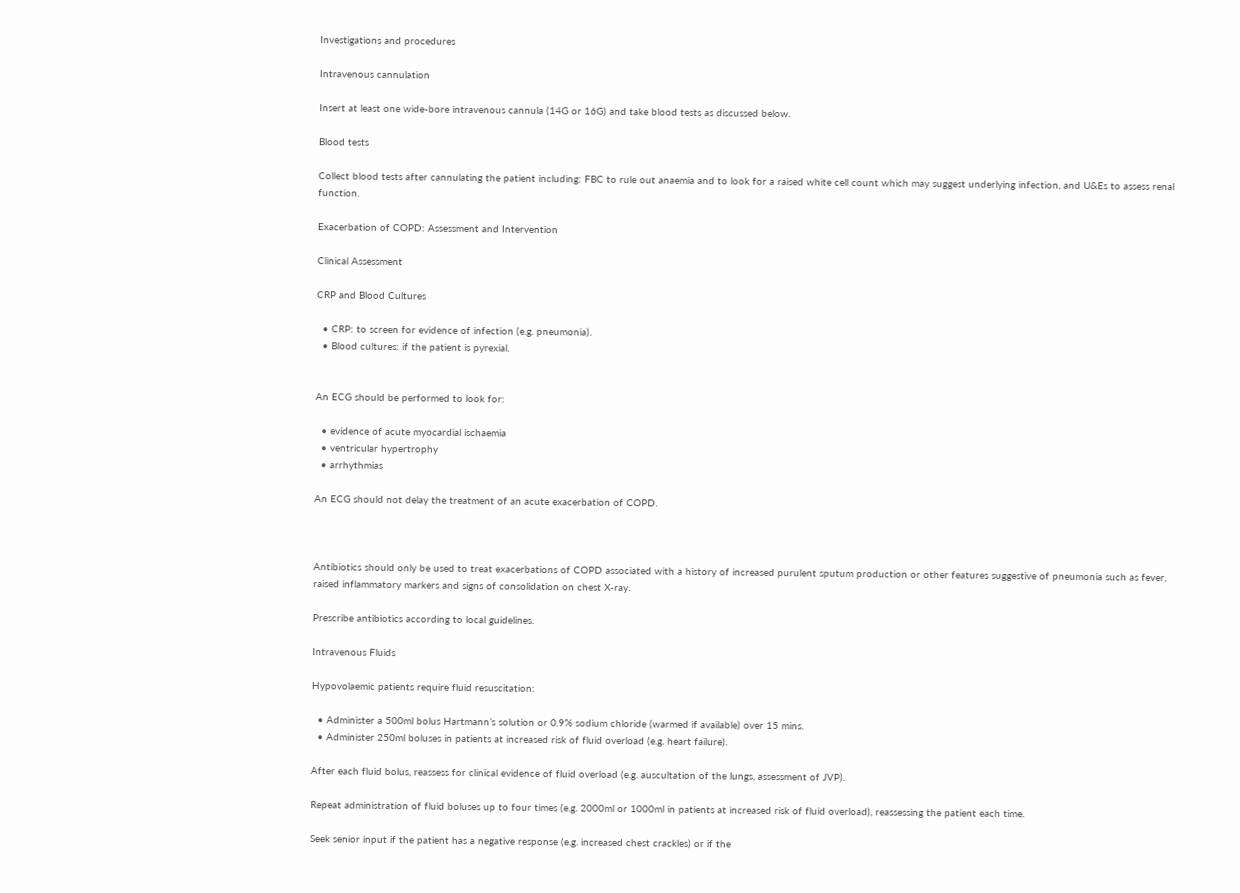Investigations and procedures

Intravenous cannulation

Insert at least one wide-bore intravenous cannula (14G or 16G) and take blood tests as discussed below.

Blood tests

Collect blood tests after cannulating the patient including: FBC to rule out anaemia and to look for a raised white cell count which may suggest underlying infection, and U&Es to assess renal function.

Exacerbation of COPD: Assessment and Intervention

Clinical Assessment

CRP and Blood Cultures

  • CRP: to screen for evidence of infection (e.g. pneumonia).
  • Blood cultures: if the patient is pyrexial.


An ECG should be performed to look for:

  • evidence of acute myocardial ischaemia
  • ventricular hypertrophy
  • arrhythmias

An ECG should not delay the treatment of an acute exacerbation of COPD.



Antibiotics should only be used to treat exacerbations of COPD associated with a history of increased purulent sputum production or other features suggestive of pneumonia such as fever, raised inflammatory markers and signs of consolidation on chest X-ray.

Prescribe antibiotics according to local guidelines.

Intravenous Fluids

Hypovolaemic patients require fluid resuscitation:

  • Administer a 500ml bolus Hartmann’s solution or 0.9% sodium chloride (warmed if available) over 15 mins.
  • Administer 250ml boluses in patients at increased risk of fluid overload (e.g. heart failure).

After each fluid bolus, reassess for clinical evidence of fluid overload (e.g. auscultation of the lungs, assessment of JVP).

Repeat administration of fluid boluses up to four times (e.g. 2000ml or 1000ml in patients at increased risk of fluid overload), reassessing the patient each time.

Seek senior input if the patient has a negative response (e.g. increased chest crackles) or if the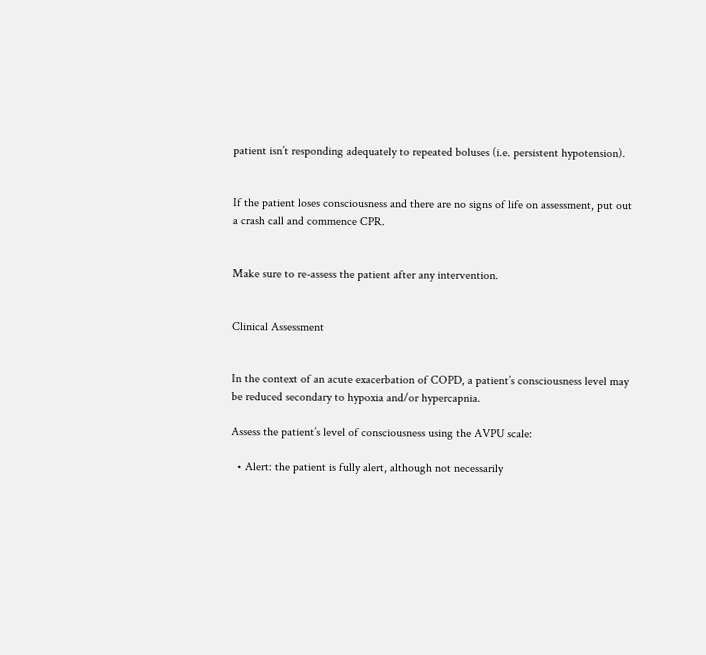patient isn’t responding adequately to repeated boluses (i.e. persistent hypotension).


If the patient loses consciousness and there are no signs of life on assessment, put out a crash call and commence CPR.


Make sure to re-assess the patient after any intervention.


Clinical Assessment


In the context of an acute exacerbation of COPD, a patient’s consciousness level may be reduced secondary to hypoxia and/or hypercapnia.

Assess the patient’s level of consciousness using the AVPU scale:

  • Alert: the patient is fully alert, although not necessarily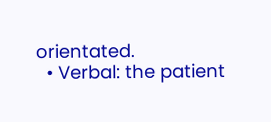orientated.
  • Verbal: the patient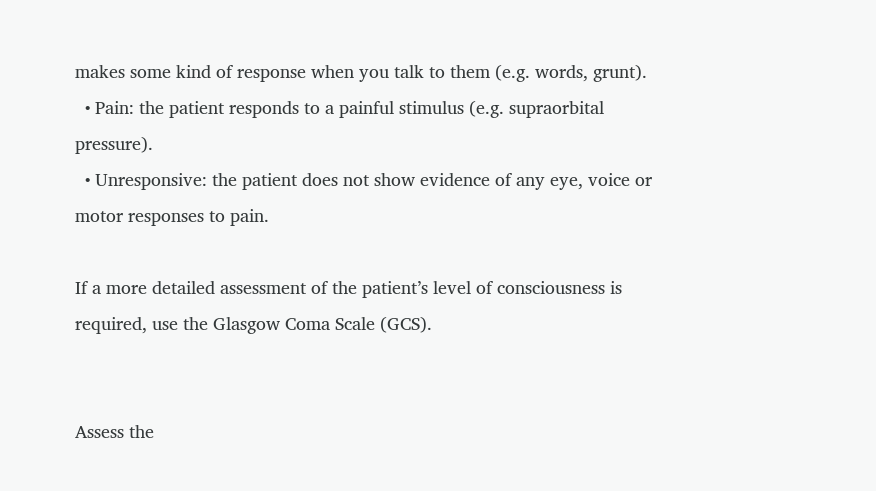makes some kind of response when you talk to them (e.g. words, grunt).
  • Pain: the patient responds to a painful stimulus (e.g. supraorbital pressure).
  • Unresponsive: the patient does not show evidence of any eye, voice or motor responses to pain.

If a more detailed assessment of the patient’s level of consciousness is required, use the Glasgow Coma Scale (GCS).


Assess the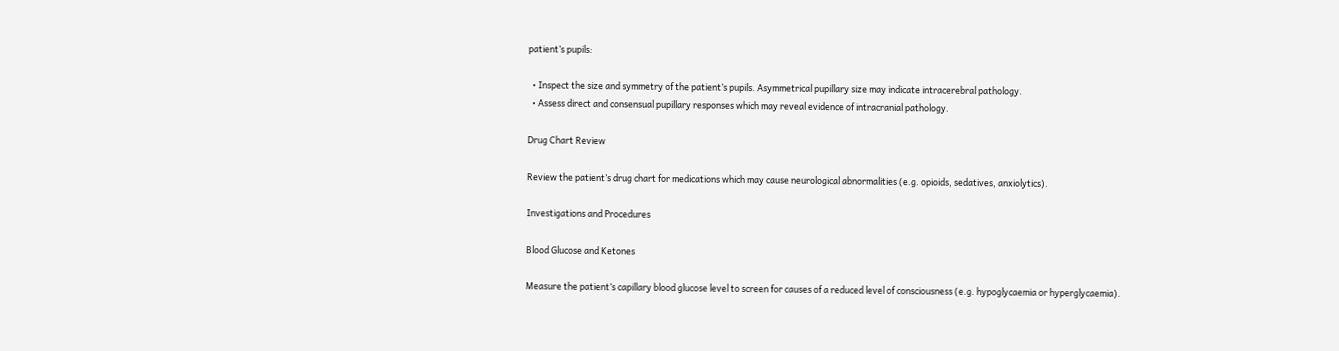patient’s pupils:

  • Inspect the size and symmetry of the patient’s pupils. Asymmetrical pupillary size may indicate intracerebral pathology.
  • Assess direct and consensual pupillary responses which may reveal evidence of intracranial pathology.

Drug Chart Review

Review the patient’s drug chart for medications which may cause neurological abnormalities (e.g. opioids, sedatives, anxiolytics).

Investigations and Procedures

Blood Glucose and Ketones

Measure the patient’s capillary blood glucose level to screen for causes of a reduced level of consciousness (e.g. hypoglycaemia or hyperglycaemia).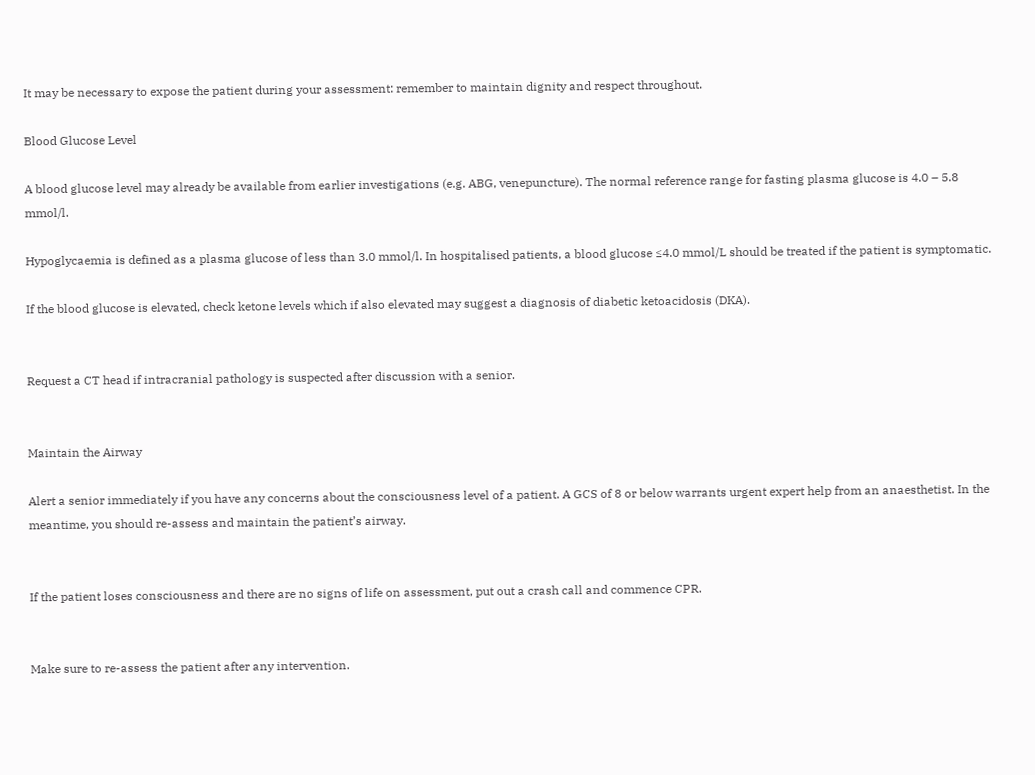It may be necessary to expose the patient during your assessment: remember to maintain dignity and respect throughout.

Blood Glucose Level

A blood glucose level may already be available from earlier investigations (e.g. ABG, venepuncture). The normal reference range for fasting plasma glucose is 4.0 – 5.8 mmol/l.

Hypoglycaemia is defined as a plasma glucose of less than 3.0 mmol/l. In hospitalised patients, a blood glucose ≤4.0 mmol/L should be treated if the patient is symptomatic.

If the blood glucose is elevated, check ketone levels which if also elevated may suggest a diagnosis of diabetic ketoacidosis (DKA).


Request a CT head if intracranial pathology is suspected after discussion with a senior.


Maintain the Airway

Alert a senior immediately if you have any concerns about the consciousness level of a patient. A GCS of 8 or below warrants urgent expert help from an anaesthetist. In the meantime, you should re-assess and maintain the patient’s airway.


If the patient loses consciousness and there are no signs of life on assessment, put out a crash call and commence CPR.


Make sure to re-assess the patient after any intervention.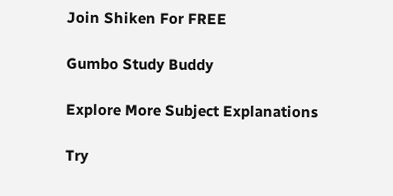Join Shiken For FREE

Gumbo Study Buddy

Explore More Subject Explanations

Try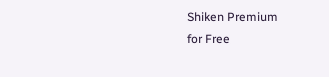Shiken Premium
for Free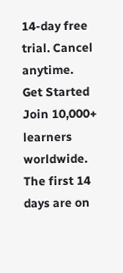14-day free trial. Cancel anytime.
Get Started
Join 10,000+ learners worldwide.
The first 14 days are on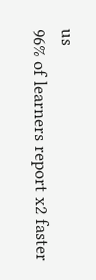us
96% of learners report x2 faster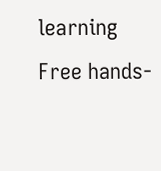learning
Free hands-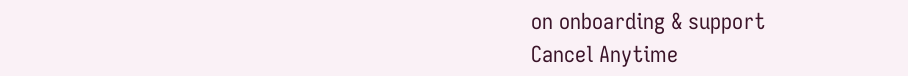on onboarding & support
Cancel Anytime